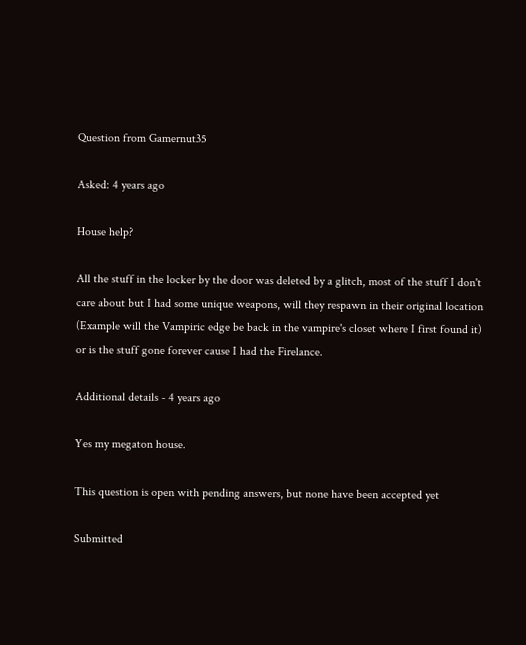Question from Gamernut35

Asked: 4 years ago

House help?

All the stuff in the locker by the door was deleted by a glitch, most of the stuff I don't care about but I had some unique weapons, will they respawn in their original location (Example will the Vampiric edge be back in the vampire's closet where I first found it) or is the stuff gone forever cause I had the Firelance.

Additional details - 4 years ago

Yes my megaton house.

This question is open with pending answers, but none have been accepted yet

Submitted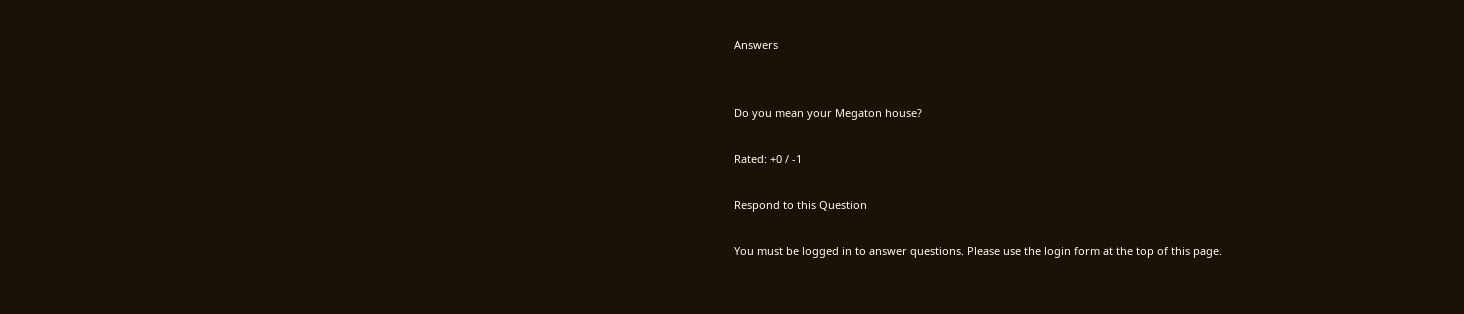Answers


Do you mean your Megaton house?

Rated: +0 / -1

Respond to this Question

You must be logged in to answer questions. Please use the login form at the top of this page.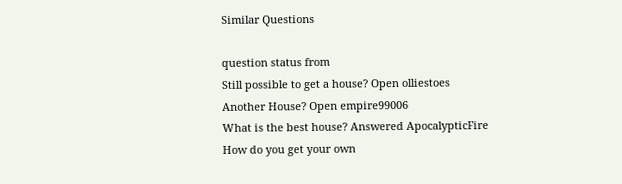Similar Questions

question status from
Still possible to get a house? Open olliestoes
Another House? Open empire99006
What is the best house? Answered ApocalypticFire
How do you get your own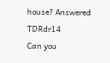house? Answered TDRdr14
Can you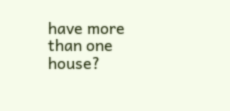have more than one house?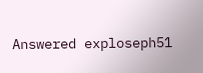Answered exploseph51